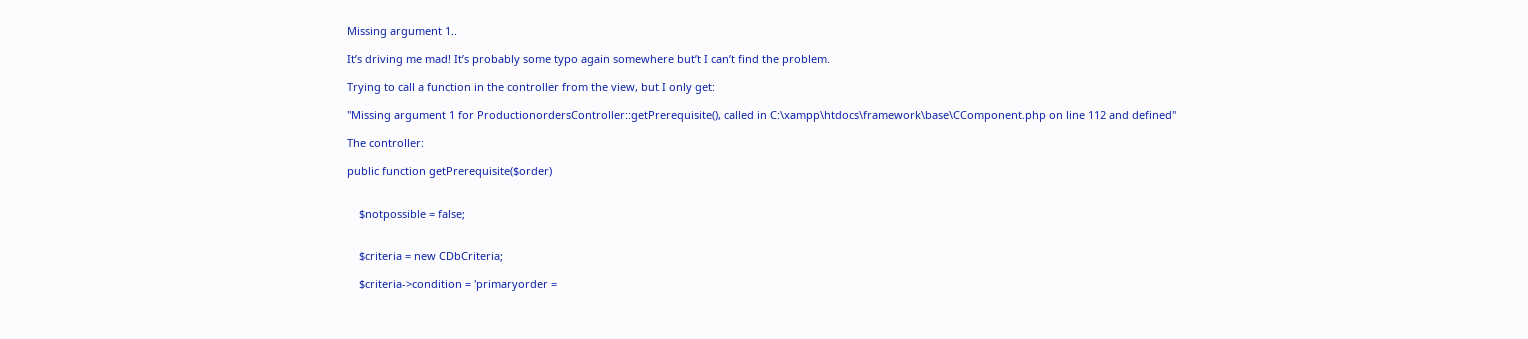Missing argument 1..

It’s driving me mad! It’s probably some typo again somewhere but’t I can’t find the problem.

Trying to call a function in the controller from the view, but I only get:

"Missing argument 1 for ProductionordersController::getPrerequisite(), called in C:\xampp\htdocs\framework\base\CComponent.php on line 112 and defined"

The controller:

public function getPrerequisite($order)


    $notpossible = false;


    $criteria = new CDbCriteria;

    $criteria->condition = 'primaryorder =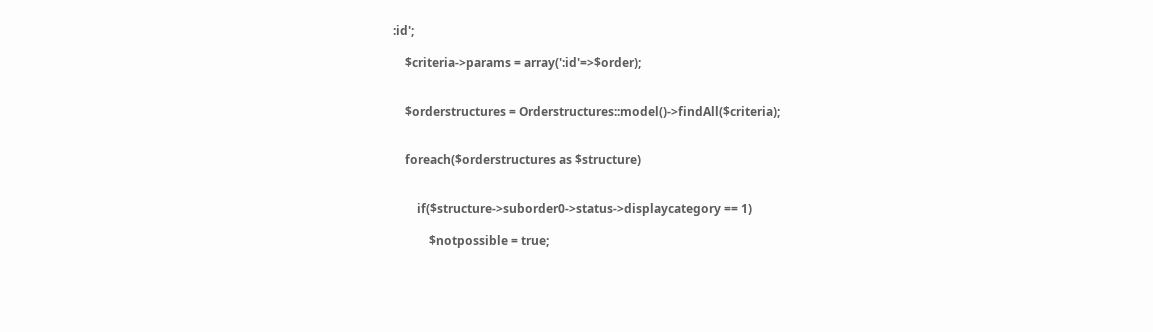:id';

    $criteria->params = array(':id'=>$order);


    $orderstructures = Orderstructures::model()->findAll($criteria);


    foreach($orderstructures as $structure)


        if($structure->suborder0->status->displaycategory == 1)

            $notpossible = true;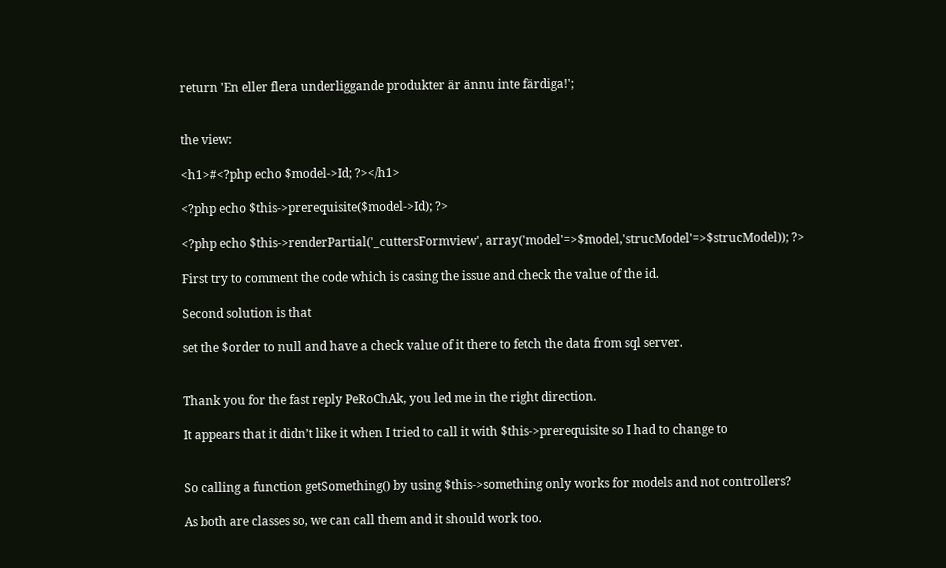return 'En eller flera underliggande produkter är ännu inte färdiga!';


the view:

<h1>#<?php echo $model->Id; ?></h1>

<?php echo $this->prerequisite($model->Id); ?>

<?php echo $this->renderPartial('_cuttersFormview', array('model'=>$model,'strucModel'=>$strucModel)); ?>

First try to comment the code which is casing the issue and check the value of the id.

Second solution is that

set the $order to null and have a check value of it there to fetch the data from sql server.


Thank you for the fast reply PeRoChAk, you led me in the right direction.

It appears that it didn’t like it when I tried to call it with $this->prerequisite so I had to change to


So calling a function getSomething() by using $this->something only works for models and not controllers?

As both are classes so, we can call them and it should work too.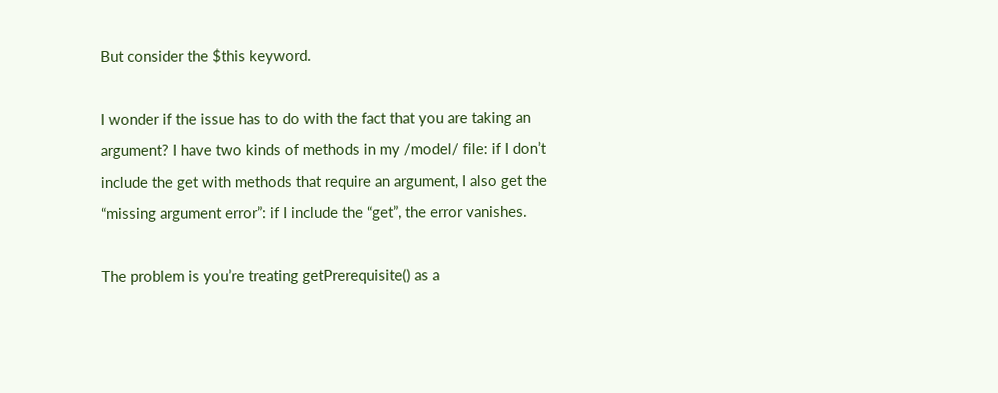But consider the $this keyword.

I wonder if the issue has to do with the fact that you are taking an argument? I have two kinds of methods in my /model/ file: if I don’t include the get with methods that require an argument, I also get the “missing argument error”: if I include the “get”, the error vanishes.

The problem is you’re treating getPrerequisite() as a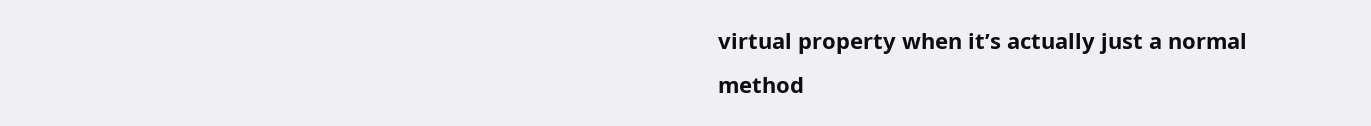virtual property when it’s actually just a normal method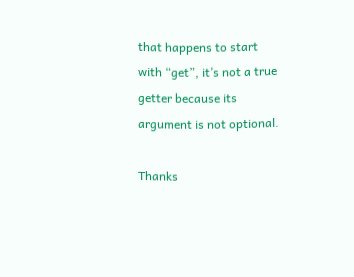that happens to start with “get”, it’s not a true getter because its argument is not optional.

Thanks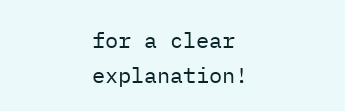for a clear explanation!